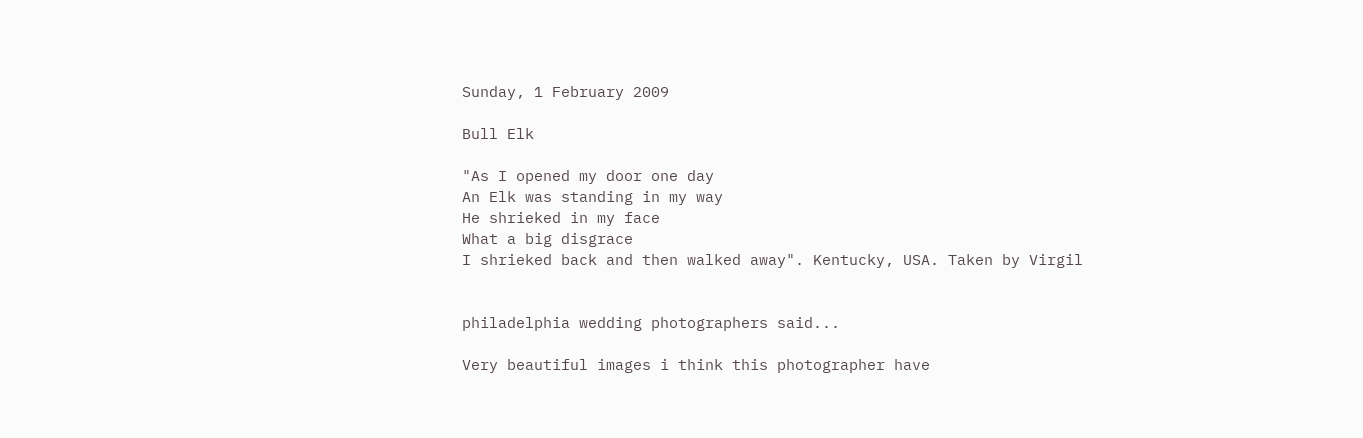Sunday, 1 February 2009

Bull Elk

"As I opened my door one day
An Elk was standing in my way
He shrieked in my face
What a big disgrace
I shrieked back and then walked away". Kentucky, USA. Taken by Virgil


philadelphia wedding photographers said...

Very beautiful images i think this photographer have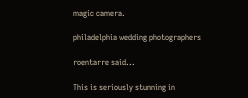magic camera.

philadelphia wedding photographers

roentarre said...

This is seriously stunning in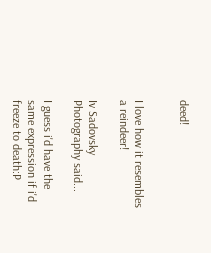deed!


I love how it resembles a reindeer!

Iv Sadovsky Photography said...

I guess i'd have the same expression if i'd freeze to death:P